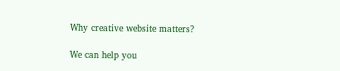Why creative website matters?

We can help you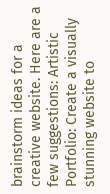brainstorm ideas for a creative website. Here are a few suggestions: Artistic Portfolio: Create a visually stunning website to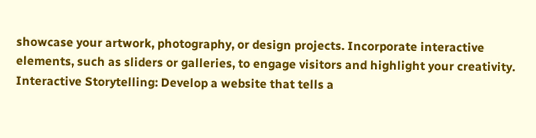showcase your artwork, photography, or design projects. Incorporate interactive elements, such as sliders or galleries, to engage visitors and highlight your creativity. Interactive Storytelling: Develop a website that tells a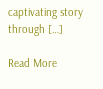captivating story through […]

Read More